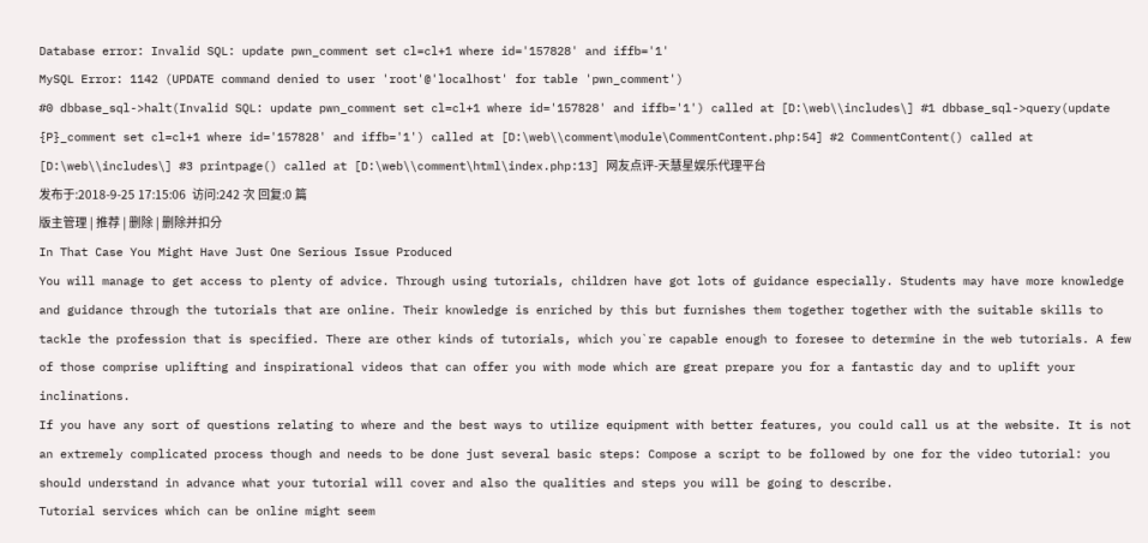Database error: Invalid SQL: update pwn_comment set cl=cl+1 where id='157828' and iffb='1'
MySQL Error: 1142 (UPDATE command denied to user 'root'@'localhost' for table 'pwn_comment')
#0 dbbase_sql->halt(Invalid SQL: update pwn_comment set cl=cl+1 where id='157828' and iffb='1') called at [D:\web\\includes\] #1 dbbase_sql->query(update {P}_comment set cl=cl+1 where id='157828' and iffb='1') called at [D:\web\\comment\module\CommentContent.php:54] #2 CommentContent() called at [D:\web\\includes\] #3 printpage() called at [D:\web\\comment\html\index.php:13] 网友点评-天慧星娱乐代理平台
发布于:2018-9-25 17:15:06  访问:242 次 回复:0 篇
版主管理 | 推荐 | 删除 | 删除并扣分
In That Case You Might Have Just One Serious Issue Produced
You will manage to get access to plenty of advice. Through using tutorials, children have got lots of guidance especially. Students may have more knowledge and guidance through the tutorials that are online. Their knowledge is enriched by this but furnishes them together together with the suitable skills to tackle the profession that is specified. There are other kinds of tutorials, which you`re capable enough to foresee to determine in the web tutorials. A few of those comprise uplifting and inspirational videos that can offer you with mode which are great prepare you for a fantastic day and to uplift your inclinations.
If you have any sort of questions relating to where and the best ways to utilize equipment with better features, you could call us at the website. It is not an extremely complicated process though and needs to be done just several basic steps: Compose a script to be followed by one for the video tutorial: you should understand in advance what your tutorial will cover and also the qualities and steps you will be going to describe.
Tutorial services which can be online might seem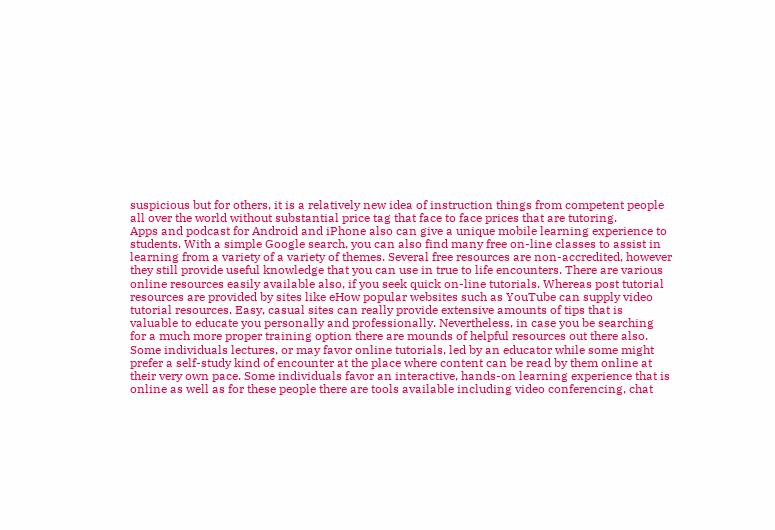suspicious but for others, it is a relatively new idea of instruction things from competent people all over the world without substantial price tag that face to face prices that are tutoring.
Apps and podcast for Android and iPhone also can give a unique mobile learning experience to students. With a simple Google search, you can also find many free on-line classes to assist in learning from a variety of a variety of themes. Several free resources are non-accredited, however they still provide useful knowledge that you can use in true to life encounters. There are various online resources easily available also, if you seek quick on-line tutorials. Whereas post tutorial resources are provided by sites like eHow popular websites such as YouTube can supply video tutorial resources. Easy, casual sites can really provide extensive amounts of tips that is valuable to educate you personally and professionally. Nevertheless, in case you be searching for a much more proper training option there are mounds of helpful resources out there also.
Some individuals lectures, or may favor online tutorials, led by an educator while some might prefer a self-study kind of encounter at the place where content can be read by them online at their very own pace. Some individuals favor an interactive, hands-on learning experience that is online as well as for these people there are tools available including video conferencing, chat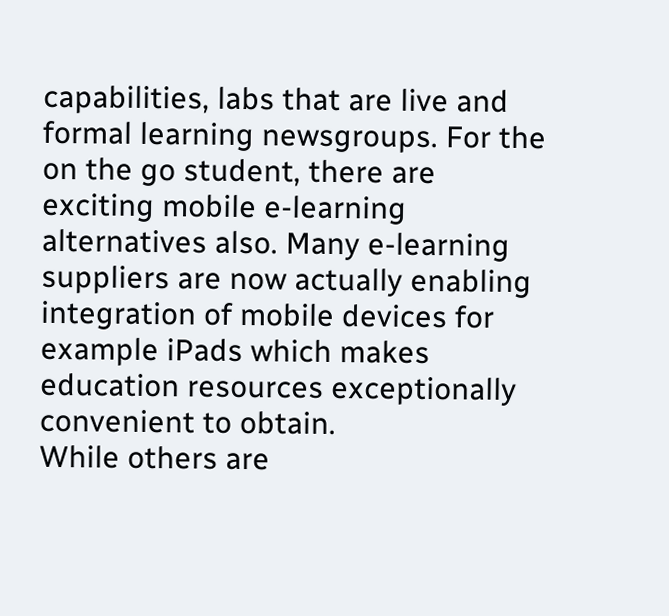capabilities, labs that are live and formal learning newsgroups. For the on the go student, there are exciting mobile e-learning alternatives also. Many e-learning suppliers are now actually enabling integration of mobile devices for example iPads which makes education resources exceptionally convenient to obtain.
While others are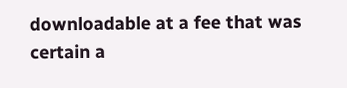downloadable at a fee that was certain a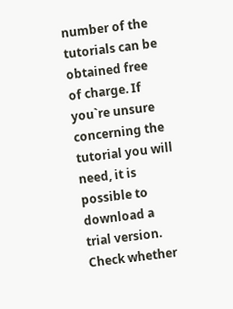number of the tutorials can be obtained free of charge. If you`re unsure concerning the tutorial you will need, it is possible to download a trial version. Check whether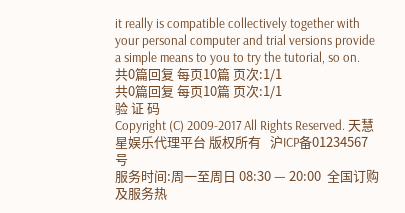it really is compatible collectively together with your personal computer and trial versions provide a simple means to you to try the tutorial, so on.
共0篇回复 每页10篇 页次:1/1
共0篇回复 每页10篇 页次:1/1
验 证 码
Copyright (C) 2009-2017 All Rights Reserved. 天慧星娱乐代理平台 版权所有   沪ICP备01234567号
服务时间:周一至周日 08:30 — 20:00  全国订购及服务热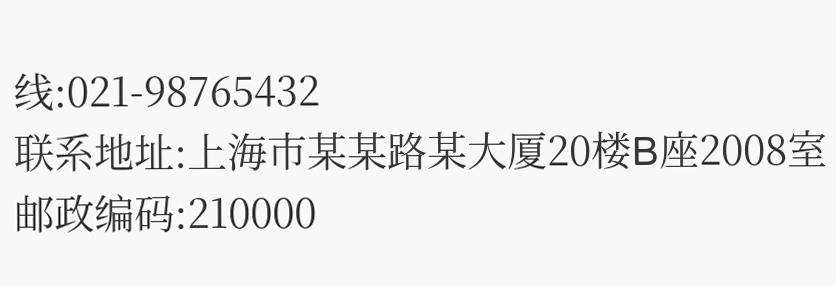线:021-98765432
联系地址:上海市某某路某大厦20楼B座2008室   邮政编码:210000